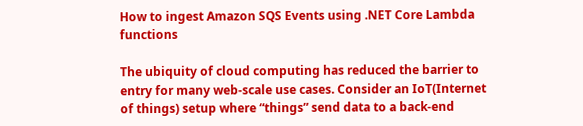How to ingest Amazon SQS Events using .NET Core Lambda functions

The ubiquity of cloud computing has reduced the barrier to entry for many web-scale use cases. Consider an IoT(Internet of things) setup where “things” send data to a back-end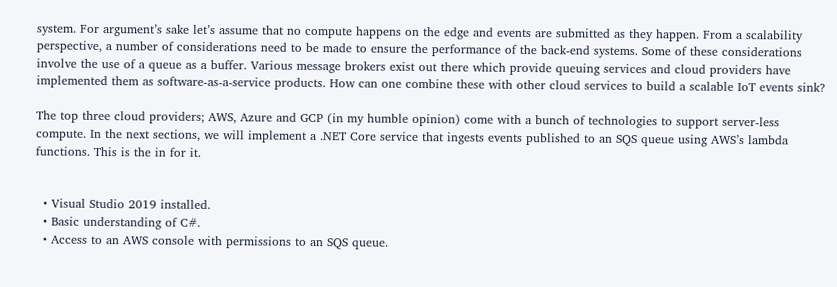system. For argument’s sake let’s assume that no compute happens on the edge and events are submitted as they happen. From a scalability perspective, a number of considerations need to be made to ensure the performance of the back-end systems. Some of these considerations involve the use of a queue as a buffer. Various message brokers exist out there which provide queuing services and cloud providers have implemented them as software-as-a-service products. How can one combine these with other cloud services to build a scalable IoT events sink?

The top three cloud providers; AWS, Azure and GCP (in my humble opinion) come with a bunch of technologies to support server-less compute. In the next sections, we will implement a .NET Core service that ingests events published to an SQS queue using AWS’s lambda functions. This is the in for it.


  • Visual Studio 2019 installed.
  • Basic understanding of C#.
  • Access to an AWS console with permissions to an SQS queue.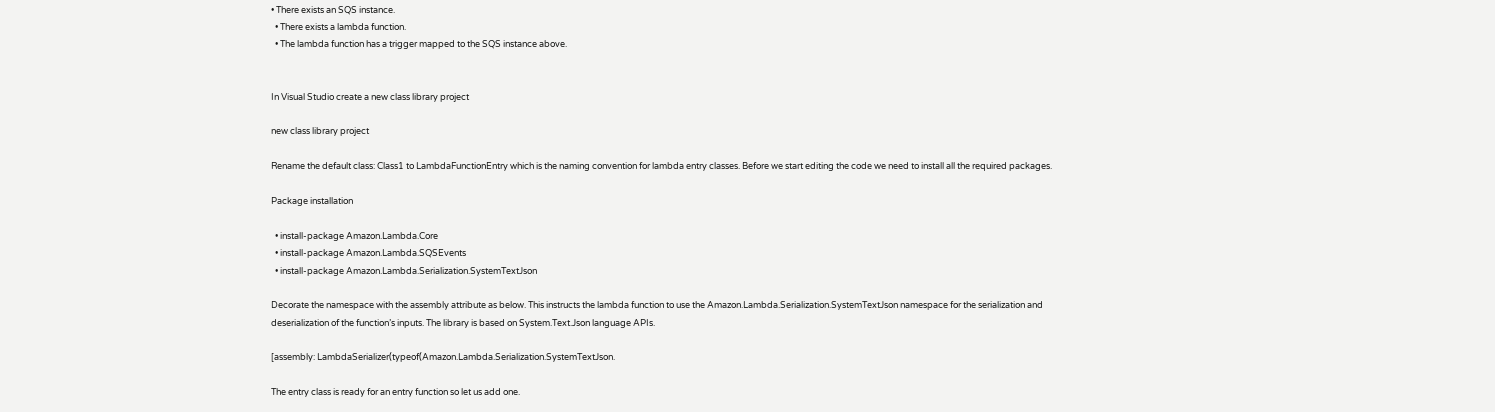• There exists an SQS instance.
  • There exists a lambda function.
  • The lambda function has a trigger mapped to the SQS instance above.


In Visual Studio create a new class library project

new class library project

Rename the default class: Class1 to LambdaFunctionEntry which is the naming convention for lambda entry classes. Before we start editing the code we need to install all the required packages.

Package installation

  • install-package Amazon.Lambda.Core
  • install-package Amazon.Lambda.SQSEvents
  • install-package Amazon.Lambda.Serialization.SystemTextJson

Decorate the namespace with the assembly attribute as below. This instructs the lambda function to use the Amazon.Lambda.Serialization.SystemTextJson namespace for the serialization and deserialization of the function’s inputs. The library is based on System.Text.Json language APIs.

[assembly: LambdaSerializer(typeof(Amazon.Lambda.Serialization.SystemTextJson.

The entry class is ready for an entry function so let us add one.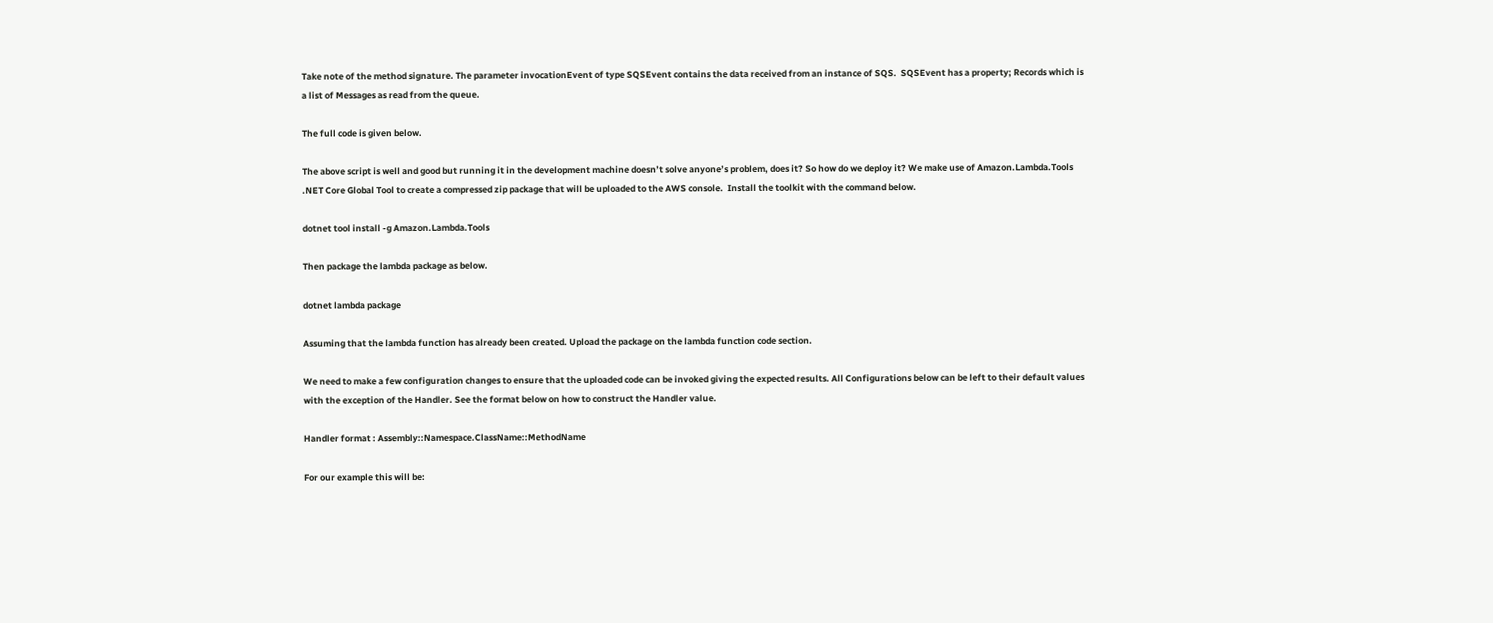Take note of the method signature. The parameter invocationEvent of type SQSEvent contains the data received from an instance of SQS.  SQSEvent has a property; Records which is a list of Messages as read from the queue.

The full code is given below.

The above script is well and good but running it in the development machine doesn’t solve anyone’s problem, does it? So how do we deploy it? We make use of Amazon.Lambda.Tools .NET Core Global Tool to create a compressed zip package that will be uploaded to the AWS console.  Install the toolkit with the command below.

dotnet tool install -g Amazon.Lambda.Tools

Then package the lambda package as below.

dotnet lambda package

Assuming that the lambda function has already been created. Upload the package on the lambda function code section.

We need to make a few configuration changes to ensure that the uploaded code can be invoked giving the expected results. All Configurations below can be left to their default values with the exception of the Handler. See the format below on how to construct the Handler value.

Handler format : Assembly::Namespace.ClassName::MethodName

For our example this will be: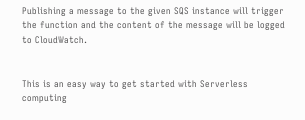Publishing a message to the given SQS instance will trigger the function and the content of the message will be logged to CloudWatch.


This is an easy way to get started with Serverless computing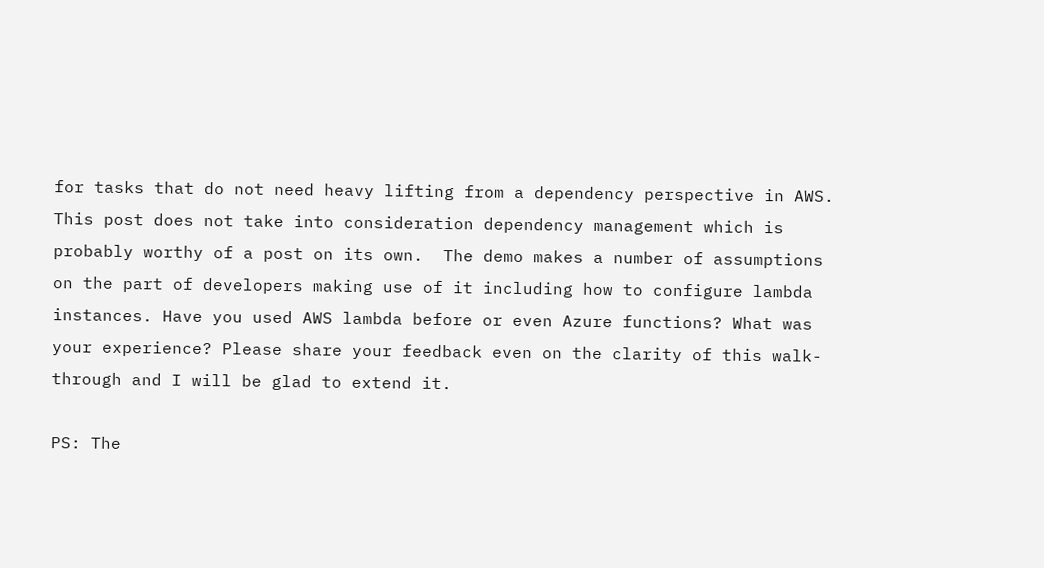for tasks that do not need heavy lifting from a dependency perspective in AWS. This post does not take into consideration dependency management which is probably worthy of a post on its own.  The demo makes a number of assumptions on the part of developers making use of it including how to configure lambda instances. Have you used AWS lambda before or even Azure functions? What was your experience? Please share your feedback even on the clarity of this walk-through and I will be glad to extend it.

PS: The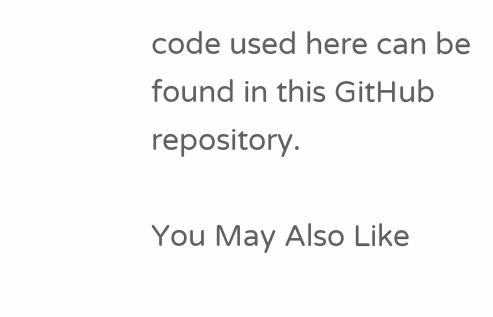code used here can be found in this GitHub repository.

You May Also Like